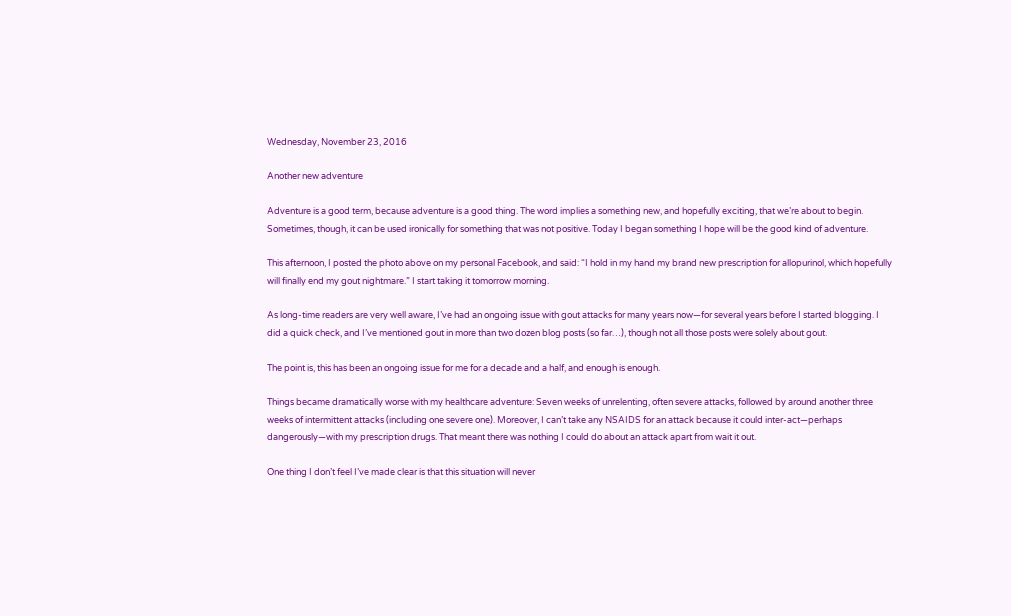Wednesday, November 23, 2016

Another new adventure

Adventure is a good term, because adventure is a good thing. The word implies a something new, and hopefully exciting, that we’re about to begin. Sometimes, though, it can be used ironically for something that was not positive. Today I began something I hope will be the good kind of adventure.

This afternoon, I posted the photo above on my personal Facebook, and said: “I hold in my hand my brand new prescription for allopurinol, which hopefully will finally end my gout nightmare.” I start taking it tomorrow morning.

As long-time readers are very well aware, I’ve had an ongoing issue with gout attacks for many years now—for several years before I started blogging. I did a quick check, and I’ve mentioned gout in more than two dozen blog posts (so far…), though not all those posts were solely about gout.

The point is, this has been an ongoing issue for me for a decade and a half, and enough is enough.

Things became dramatically worse with my healthcare adventure: Seven weeks of unrelenting, often severe attacks, followed by around another three weeks of intermittent attacks (including one severe one). Moreover, I can’t take any NSAIDS for an attack because it could inter-act—perhaps dangerously—with my prescription drugs. That meant there was nothing I could do about an attack apart from wait it out.

One thing I don’t feel I’ve made clear is that this situation will never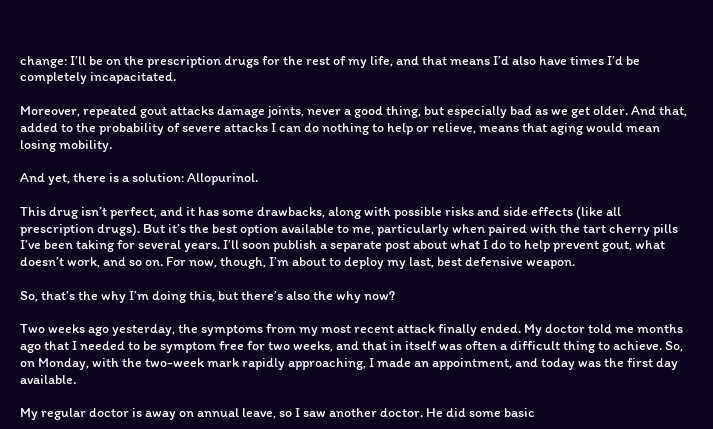change: I’ll be on the prescription drugs for the rest of my life, and that means I’d also have times I’d be completely incapacitated.

Moreover, repeated gout attacks damage joints, never a good thing, but especially bad as we get older. And that, added to the probability of severe attacks I can do nothing to help or relieve, means that aging would mean losing mobility.

And yet, there is a solution: Allopurinol.

This drug isn’t perfect, and it has some drawbacks, along with possible risks and side effects (like all prescription drugs). But it’s the best option available to me, particularly when paired with the tart cherry pills I’ve been taking for several years. I’ll soon publish a separate post about what I do to help prevent gout, what doesn’t work, and so on. For now, though, I’m about to deploy my last, best defensive weapon.

So, that’s the why I’m doing this, but there’s also the why now?

Two weeks ago yesterday, the symptoms from my most recent attack finally ended. My doctor told me months ago that I needed to be symptom free for two weeks, and that in itself was often a difficult thing to achieve. So, on Monday, with the two-week mark rapidly approaching, I made an appointment, and today was the first day available.

My regular doctor is away on annual leave, so I saw another doctor. He did some basic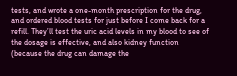tests, and wrote a one-month prescription for the drug, and ordered blood tests for just before I come back for a refill. They’ll test the uric acid levels in my blood to see of the dosage is effective, and also kidney function (because the drug can damage the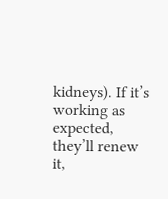kidneys). If it’s working as expected, they’ll renew it,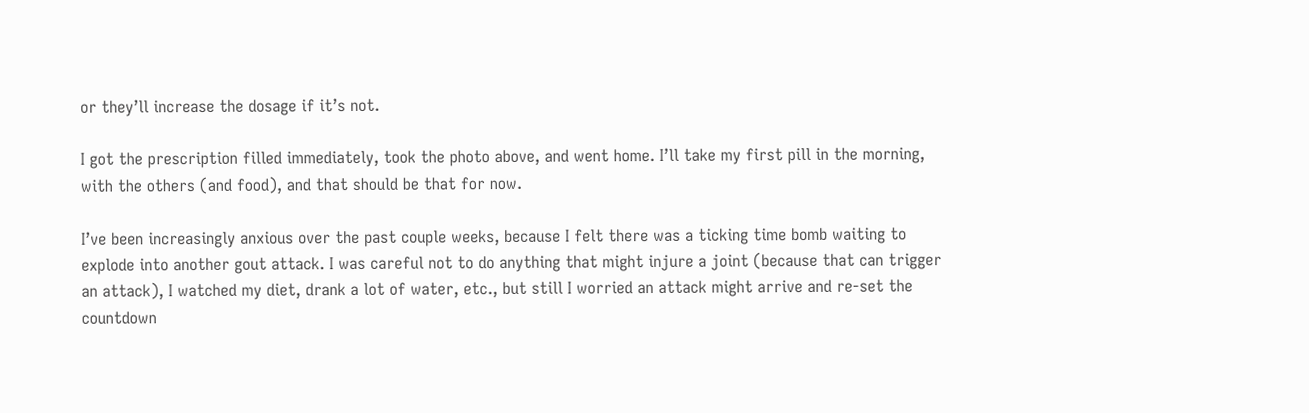or they’ll increase the dosage if it’s not.

I got the prescription filled immediately, took the photo above, and went home. I’ll take my first pill in the morning, with the others (and food), and that should be that for now.

I’ve been increasingly anxious over the past couple weeks, because I felt there was a ticking time bomb waiting to explode into another gout attack. I was careful not to do anything that might injure a joint (because that can trigger an attack), I watched my diet, drank a lot of water, etc., but still I worried an attack might arrive and re-set the countdown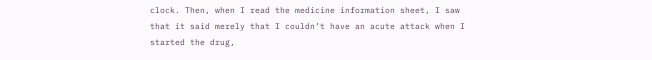clock. Then, when I read the medicine information sheet, I saw that it said merely that I couldn’t have an acute attack when I started the drug,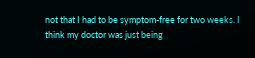not that I had to be symptom-free for two weeks. I think my doctor was just being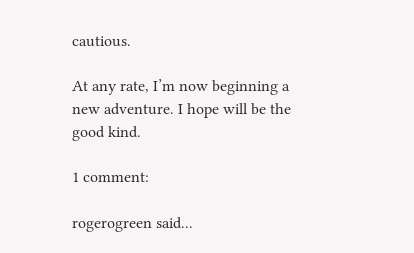cautious.

At any rate, I’m now beginning a new adventure. I hope will be the good kind.

1 comment:

rogerogreen said...